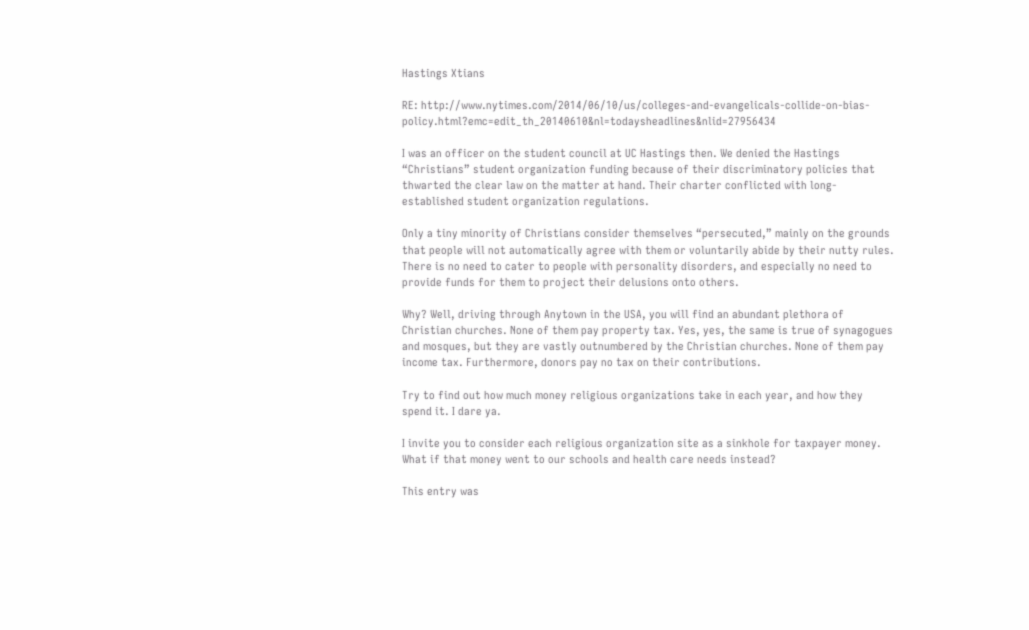Hastings Xtians

RE: http://www.nytimes.com/2014/06/10/us/colleges-and-evangelicals-collide-on-bias-policy.html?emc=edit_th_20140610&nl=todaysheadlines&nlid=27956434

I was an officer on the student council at UC Hastings then. We denied the Hastings “Christians” student organization funding because of their discriminatory policies that thwarted the clear law on the matter at hand. Their charter conflicted with long-established student organization regulations.

Only a tiny minority of Christians consider themselves “persecuted,” mainly on the grounds that people will not automatically agree with them or voluntarily abide by their nutty rules. There is no need to cater to people with personality disorders, and especially no need to provide funds for them to project their delusions onto others.

Why? Well, driving through Anytown in the USA, you will find an abundant plethora of Christian churches. None of them pay property tax. Yes, yes, the same is true of synagogues and mosques, but they are vastly outnumbered by the Christian churches. None of them pay income tax. Furthermore, donors pay no tax on their contributions.

Try to find out how much money religious organizations take in each year, and how they spend it. I dare ya.

I invite you to consider each religious organization site as a sinkhole for taxpayer money. What if that money went to our schools and health care needs instead?

This entry was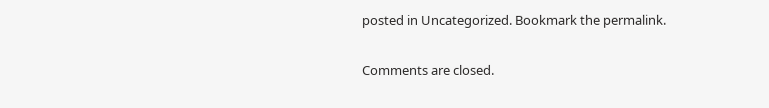posted in Uncategorized. Bookmark the permalink.

Comments are closed.